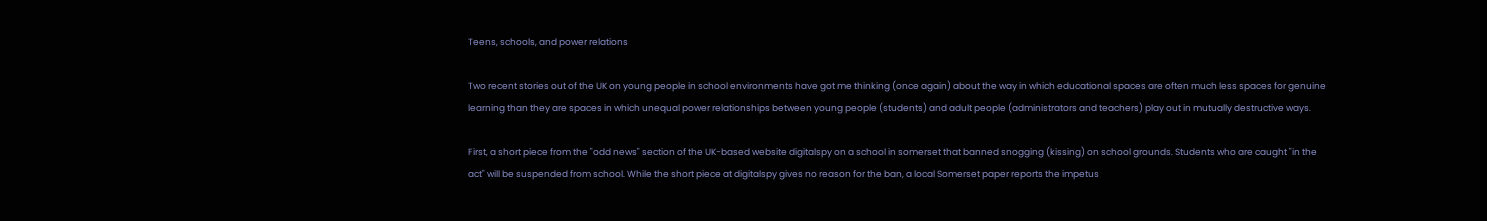Teens, schools, and power relations

Two recent stories out of the UK on young people in school environments have got me thinking (once again) about the way in which educational spaces are often much less spaces for genuine learning than they are spaces in which unequal power relationships between young people (students) and adult people (administrators and teachers) play out in mutually destructive ways.

First, a short piece from the "odd news" section of the UK-based website digitalspy on a school in somerset that banned snogging (kissing) on school grounds. Students who are caught "in the act" will be suspended from school. While the short piece at digitalspy gives no reason for the ban, a local Somerset paper reports the impetus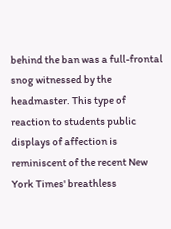behind the ban was a full-frontal snog witnessed by the headmaster. This type of reaction to students public displays of affection is reminiscent of the recent New York Times' breathless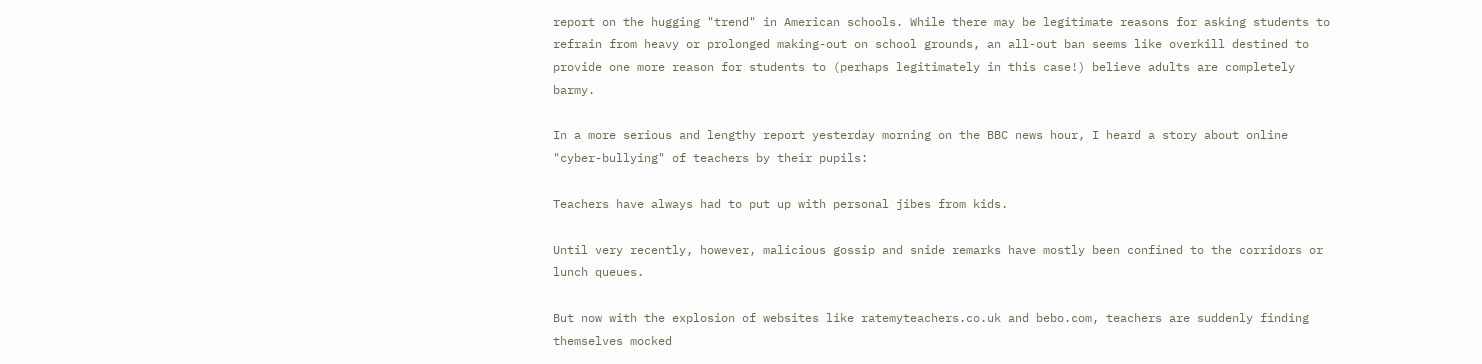report on the hugging "trend" in American schools. While there may be legitimate reasons for asking students to refrain from heavy or prolonged making-out on school grounds, an all-out ban seems like overkill destined to provide one more reason for students to (perhaps legitimately in this case!) believe adults are completely barmy.

In a more serious and lengthy report yesterday morning on the BBC news hour, I heard a story about online "cyber-bullying" of teachers by their pupils:

Teachers have always had to put up with personal jibes from kids.

Until very recently, however, malicious gossip and snide remarks have mostly been confined to the corridors or lunch queues.

But now with the explosion of websites like ratemyteachers.co.uk and bebo.com, teachers are suddenly finding themselves mocked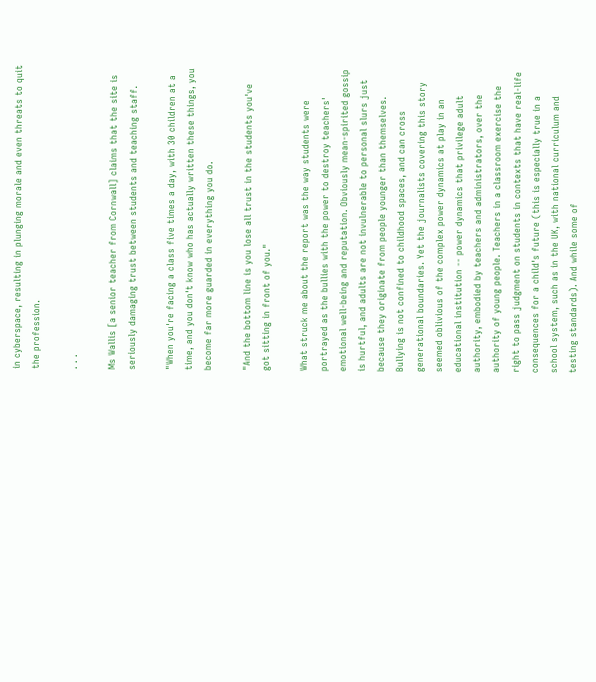in cyberspace, resulting in plunging morale and even threats to quit the profession.

. . .

Ms Wallis [a senior teacher from Cornwall] claims that the site is seriously damaging trust between students and teaching staff.

"When you're facing a class five times a day, with 30 children at a time, and you don't know who has actually written these things, you become far more guarded in everything you do.

"And the bottom line is you lose all trust in the students you've got sitting in front of you."

What struck me about the report was the way students were portrayed as the bullies with the power to destroy teachers' emotional well-being and reputation. Obviously mean-spirited gossip is hurtful, and adults are not invulnerable to personal slurs just because they originate from people younger than themselves. Bullying is not confined to childhood spaces, and can cross generational boundaries. Yet the journalists covering this story seemed oblivious of the complex power dynamics at play in an educational institution -- power dynamics that privilege adult authority, embodied by teachers and administrators, over the authority of young people. Teachers in a classroom exercise the right to pass judgment on students in contexts that have real-life consequences for a child's future (this is especially true in a school system, such as in the UK, with national curriculum and testing standards). And while some of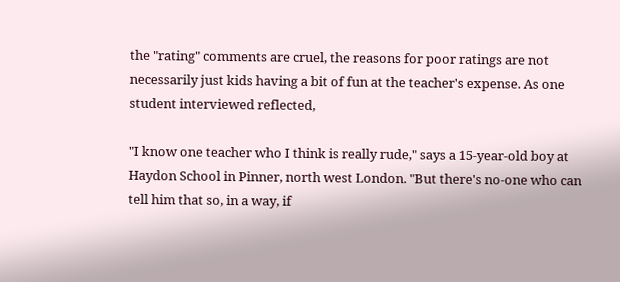the "rating" comments are cruel, the reasons for poor ratings are not necessarily just kids having a bit of fun at the teacher's expense. As one student interviewed reflected,

"I know one teacher who I think is really rude," says a 15-year-old boy at Haydon School in Pinner, north west London. "But there's no-one who can tell him that so, in a way, if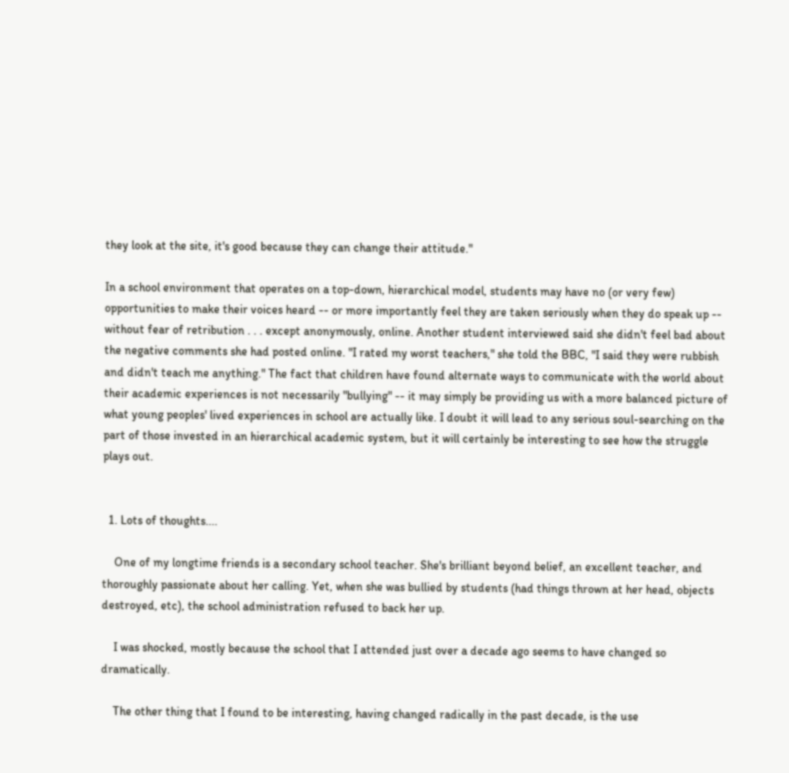they look at the site, it's good because they can change their attitude."

In a school environment that operates on a top-down, hierarchical model, students may have no (or very few) opportunities to make their voices heard -- or more importantly feel they are taken seriously when they do speak up -- without fear of retribution . . . except anonymously, online. Another student interviewed said she didn't feel bad about the negative comments she had posted online. "I rated my worst teachers," she told the BBC, "I said they were rubbish and didn't teach me anything." The fact that children have found alternate ways to communicate with the world about their academic experiences is not necessarily "bullying" -- it may simply be providing us with a more balanced picture of what young peoples' lived experiences in school are actually like. I doubt it will lead to any serious soul-searching on the part of those invested in an hierarchical academic system, but it will certainly be interesting to see how the struggle plays out.


  1. Lots of thoughts....

    One of my longtime friends is a secondary school teacher. She's brilliant beyond belief, an excellent teacher, and thoroughly passionate about her calling. Yet, when she was bullied by students (had things thrown at her head, objects destroyed, etc), the school administration refused to back her up.

    I was shocked, mostly because the school that I attended just over a decade ago seems to have changed so dramatically.

    The other thing that I found to be interesting, having changed radically in the past decade, is the use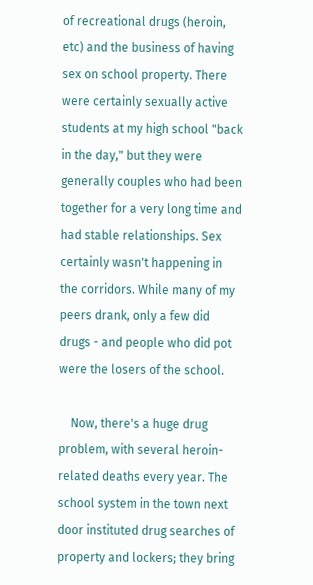of recreational drugs (heroin, etc) and the business of having sex on school property. There were certainly sexually active students at my high school "back in the day," but they were generally couples who had been together for a very long time and had stable relationships. Sex certainly wasn't happening in the corridors. While many of my peers drank, only a few did drugs - and people who did pot were the losers of the school.

    Now, there's a huge drug problem, with several heroin-related deaths every year. The school system in the town next door instituted drug searches of property and lockers; they bring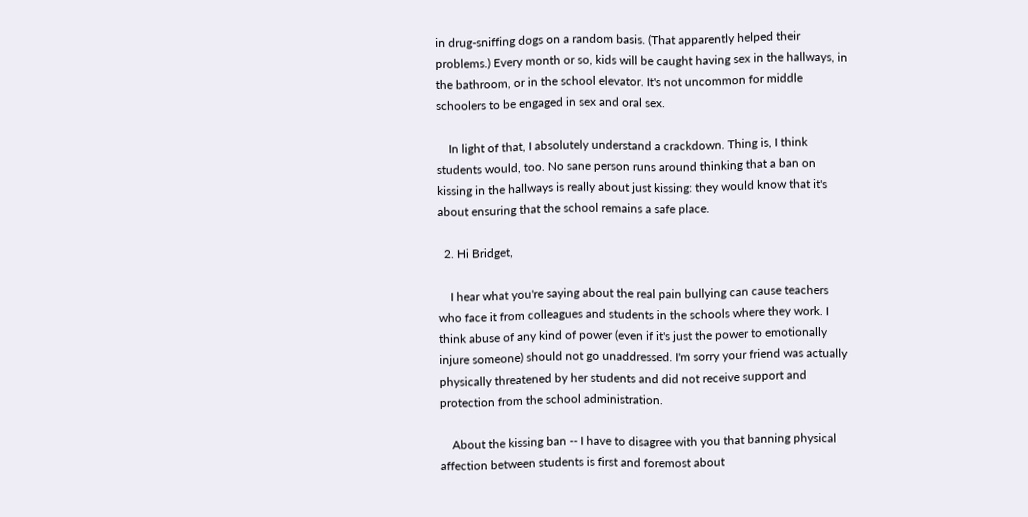in drug-sniffing dogs on a random basis. (That apparently helped their problems.) Every month or so, kids will be caught having sex in the hallways, in the bathroom, or in the school elevator. It's not uncommon for middle schoolers to be engaged in sex and oral sex.

    In light of that, I absolutely understand a crackdown. Thing is, I think students would, too. No sane person runs around thinking that a ban on kissing in the hallways is really about just kissing: they would know that it's about ensuring that the school remains a safe place.

  2. Hi Bridget,

    I hear what you're saying about the real pain bullying can cause teachers who face it from colleagues and students in the schools where they work. I think abuse of any kind of power (even if it's just the power to emotionally injure someone) should not go unaddressed. I'm sorry your friend was actually physically threatened by her students and did not receive support and protection from the school administration.

    About the kissing ban -- I have to disagree with you that banning physical affection between students is first and foremost about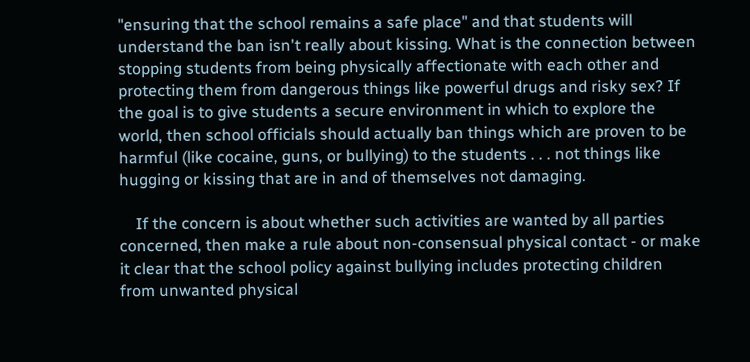"ensuring that the school remains a safe place" and that students will understand the ban isn't really about kissing. What is the connection between stopping students from being physically affectionate with each other and protecting them from dangerous things like powerful drugs and risky sex? If the goal is to give students a secure environment in which to explore the world, then school officials should actually ban things which are proven to be harmful (like cocaine, guns, or bullying) to the students . . . not things like hugging or kissing that are in and of themselves not damaging.

    If the concern is about whether such activities are wanted by all parties concerned, then make a rule about non-consensual physical contact - or make it clear that the school policy against bullying includes protecting children from unwanted physical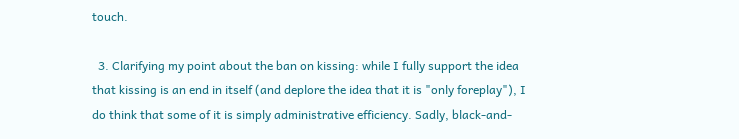touch.

  3. Clarifying my point about the ban on kissing: while I fully support the idea that kissing is an end in itself (and deplore the idea that it is "only foreplay"), I do think that some of it is simply administrative efficiency. Sadly, black-and-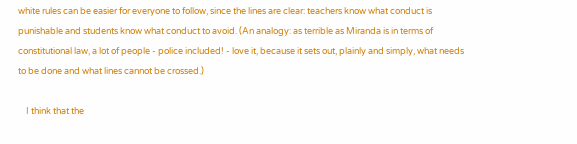white rules can be easier for everyone to follow, since the lines are clear: teachers know what conduct is punishable and students know what conduct to avoid. (An analogy: as terrible as Miranda is in terms of constitutional law, a lot of people - police included! - love it, because it sets out, plainly and simply, what needs to be done and what lines cannot be crossed.)

    I think that the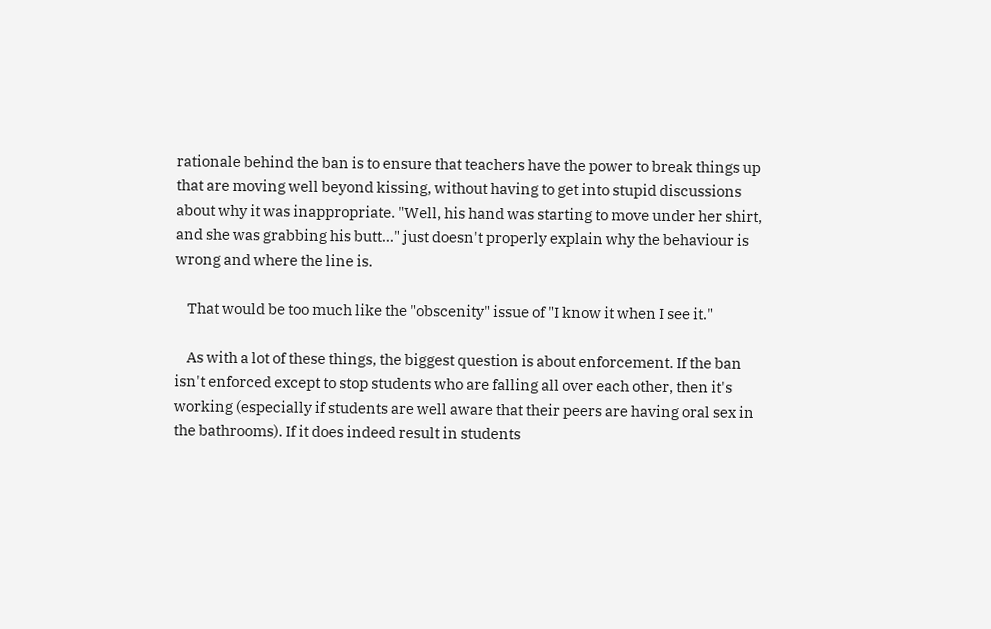rationale behind the ban is to ensure that teachers have the power to break things up that are moving well beyond kissing, without having to get into stupid discussions about why it was inappropriate. "Well, his hand was starting to move under her shirt, and she was grabbing his butt..." just doesn't properly explain why the behaviour is wrong and where the line is.

    That would be too much like the "obscenity" issue of "I know it when I see it."

    As with a lot of these things, the biggest question is about enforcement. If the ban isn't enforced except to stop students who are falling all over each other, then it's working (especially if students are well aware that their peers are having oral sex in the bathrooms). If it does indeed result in students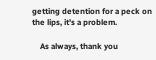getting detention for a peck on the lips, it's a problem.

    As always, thank you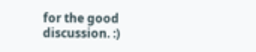for the good discussion. :)